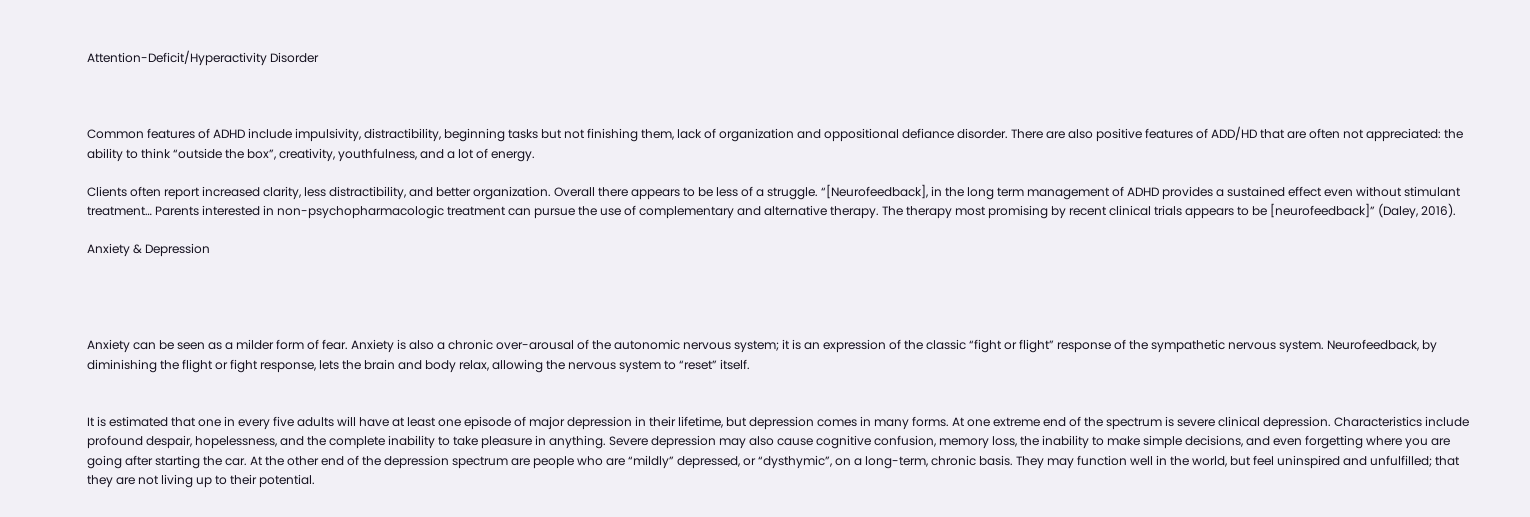Attention-Deficit/Hyperactivity Disorder



Common features of ADHD include impulsivity, distractibility, beginning tasks but not finishing them, lack of organization and oppositional defiance disorder. There are also positive features of ADD/HD that are often not appreciated: the ability to think “outside the box”, creativity, youthfulness, and a lot of energy.

Clients often report increased clarity, less distractibility, and better organization. Overall there appears to be less of a struggle. “[Neurofeedback], in the long term management of ADHD provides a sustained effect even without stimulant treatment… Parents interested in non-psychopharmacologic treatment can pursue the use of complementary and alternative therapy. The therapy most promising by recent clinical trials appears to be [neurofeedback]” (Daley, 2016).

Anxiety & Depression




Anxiety can be seen as a milder form of fear. Anxiety is also a chronic over-arousal of the autonomic nervous system; it is an expression of the classic “fight or flight” response of the sympathetic nervous system. Neurofeedback, by diminishing the flight or fight response, lets the brain and body relax, allowing the nervous system to “reset” itself.


It is estimated that one in every five adults will have at least one episode of major depression in their lifetime, but depression comes in many forms. At one extreme end of the spectrum is severe clinical depression. Characteristics include profound despair, hopelessness, and the complete inability to take pleasure in anything. Severe depression may also cause cognitive confusion, memory loss, the inability to make simple decisions, and even forgetting where you are going after starting the car. At the other end of the depression spectrum are people who are “mildly” depressed, or “dysthymic”, on a long-term, chronic basis. They may function well in the world, but feel uninspired and unfulfilled; that they are not living up to their potential.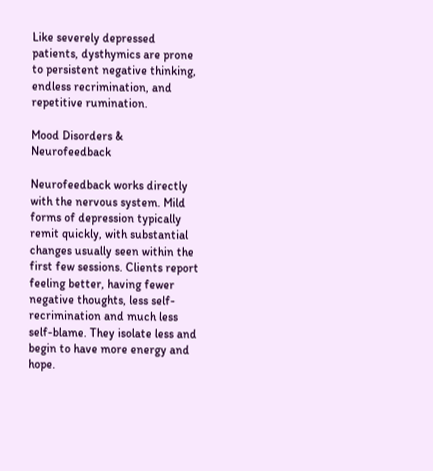Like severely depressed patients, dysthymics are prone to persistent negative thinking, endless recrimination, and repetitive rumination.

Mood Disorders & Neurofeedback

Neurofeedback works directly with the nervous system. Mild forms of depression typically remit quickly, with substantial changes usually seen within the first few sessions. Clients report feeling better, having fewer negative thoughts, less self-recrimination and much less self-blame. They isolate less and begin to have more energy and hope.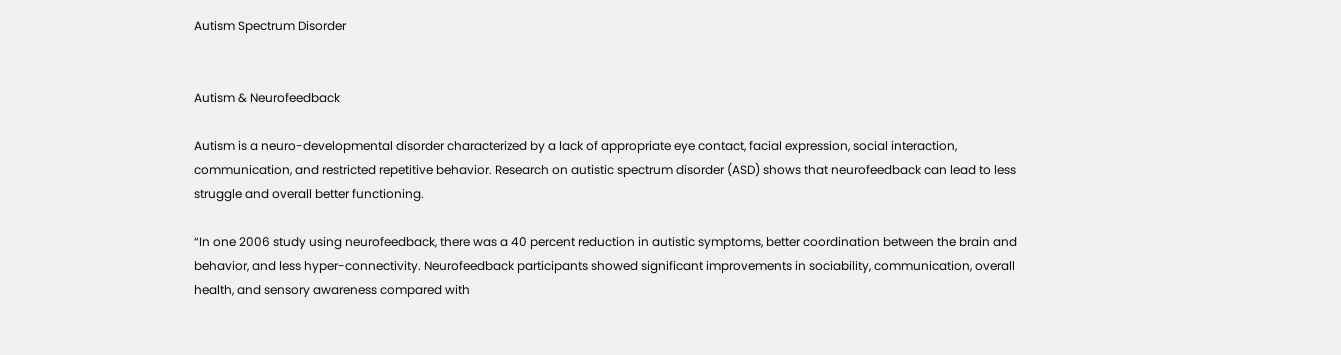Autism Spectrum Disorder


Autism & Neurofeedback

Autism is a neuro-developmental disorder characterized by a lack of appropriate eye contact, facial expression, social interaction, communication, and restricted repetitive behavior. Research on autistic spectrum disorder (ASD) shows that neurofeedback can lead to less struggle and overall better functioning.

“In one 2006 study using neurofeedback, there was a 40 percent reduction in autistic symptoms, better coordination between the brain and behavior, and less hyper-connectivity. Neurofeedback participants showed significant improvements in sociability, communication, overall health, and sensory awareness compared with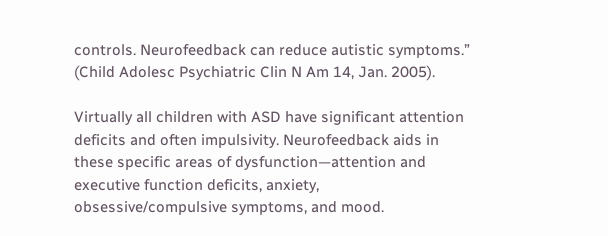controls. Neurofeedback can reduce autistic symptoms.” (Child Adolesc Psychiatric Clin N Am 14, Jan. 2005).

Virtually all children with ASD have significant attention deficits and often impulsivity. Neurofeedback aids in these specific areas of dysfunction—attention and executive function deficits, anxiety, obsessive/compulsive symptoms, and mood.